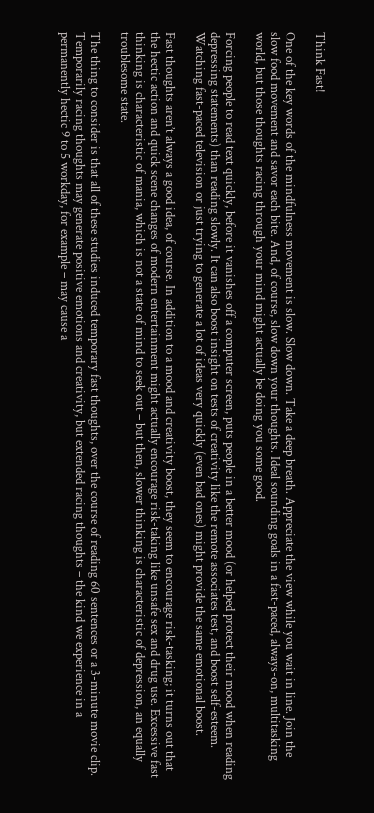Think Fast!

One of the key words of the mindfulness movement is slow. Slow down. Take a deep breath. Appreciate the view while you wait in line. Join the slow food movement and savor each bite. And, of course, slow down your thoughts. Ideal sounding goals in a fast-paced, always-on, multitasking world, but those thoughts racing through your mind might actually be doing you some good.

Forcing people to read text quickly, before it vanishes off a computer screen, puts people in a better mood (or helped protect their mood when reading depressing statements) than reading slowly. It can also boost insight on tests of creativity like the remote associates test, and boost self-esteem. Watching fast-paced television or just trying to generate a lot of ideas very quickly (even bad ones) might provide the same emotional boost.

Fast thoughts aren’t always a good idea, of course. In addition to a mood and creativity boost, they seem to encourage risk-tasking; it turns out that the hectic action and quick scene changes of modern entertainment might actually encourage risk-taking like unsafe sex and drug use. Excessive fast thinking is characteristic of mania, which is not a state of mind to seek out – but then, slower thinking is characteristic of depression, an equally troublesome state.

The thing to consider is that all of these studies induced temporary fast thoughts, over the course of reading 60 sentences or a 3-minute movie clip. Temporarily racing thoughts may generate positive emotions and creativity, but extended racing thoughts – the kind we experience in a permanently hectic 9 to 5 workday, for example – may cause a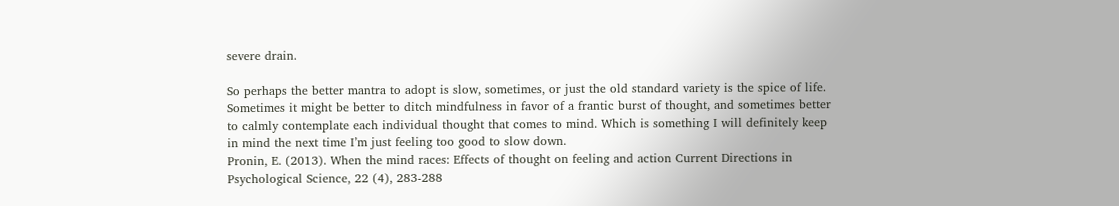severe drain.

So perhaps the better mantra to adopt is slow, sometimes, or just the old standard variety is the spice of life. Sometimes it might be better to ditch mindfulness in favor of a frantic burst of thought, and sometimes better to calmly contemplate each individual thought that comes to mind. Which is something I will definitely keep in mind the next time I’m just feeling too good to slow down.
Pronin, E. (2013). When the mind races: Effects of thought on feeling and action Current Directions in Psychological Science, 22 (4), 283-288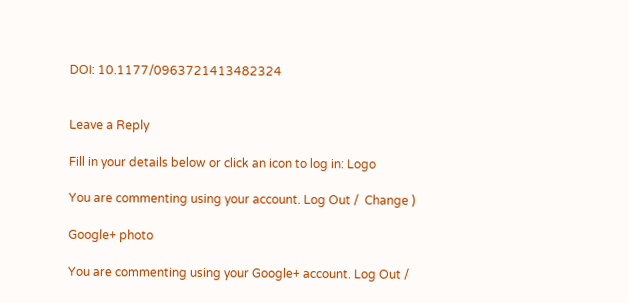DOI: 10.1177/0963721413482324


Leave a Reply

Fill in your details below or click an icon to log in: Logo

You are commenting using your account. Log Out /  Change )

Google+ photo

You are commenting using your Google+ account. Log Out /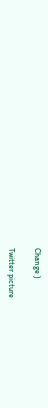Change )

Twitter picture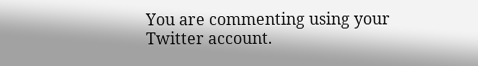You are commenting using your Twitter account.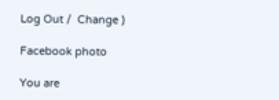Log Out /  Change )

Facebook photo

You are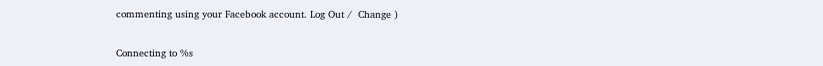commenting using your Facebook account. Log Out /  Change )


Connecting to %s